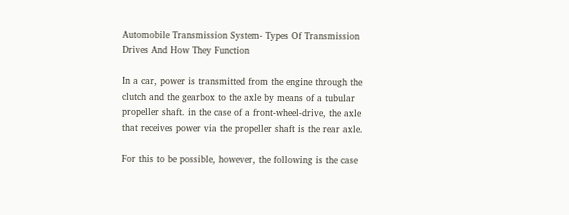Automobile Transmission System- Types Of Transmission Drives And How They Function

In a car, power is transmitted from the engine through the clutch and the gearbox to the axle by means of a tubular propeller shaft. in the case of a front-wheel-drive, the axle that receives power via the propeller shaft is the rear axle.

For this to be possible, however, the following is the case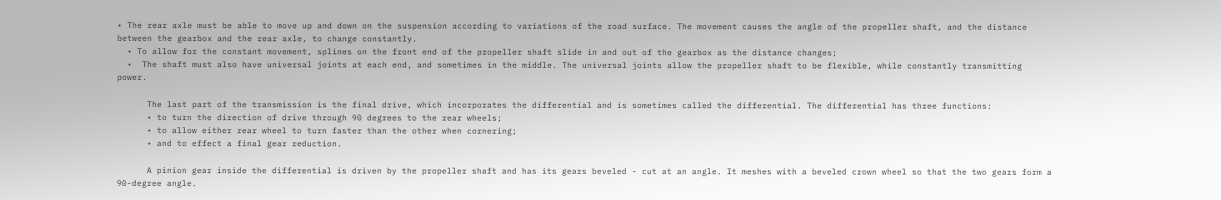• The rear axle must be able to move up and down on the suspension according to variations of the road surface. The movement causes the angle of the propeller shaft, and the distance between the gearbox and the rear axle, to change constantly.
  • To allow for the constant movement, splines on the front end of the propeller shaft slide in and out of the gearbox as the distance changes;
  •  The shaft must also have universal joints at each end, and sometimes in the middle. The universal joints allow the propeller shaft to be flexible, while constantly transmitting power.

      The last part of the transmission is the final drive, which incorporates the differential and is sometimes called the differential. The differential has three functions:
      • to turn the direction of drive through 90 degrees to the rear wheels;
      • to allow either rear wheel to turn faster than the other when cornering;
      • and to effect a final gear reduction.

      A pinion gear inside the differential is driven by the propeller shaft and has its gears beveled - cut at an angle. It meshes with a beveled crown wheel so that the two gears form a 90-degree angle.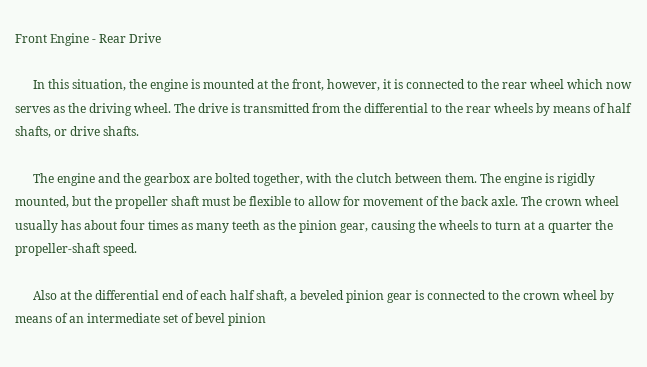Front Engine - Rear Drive

      In this situation, the engine is mounted at the front, however, it is connected to the rear wheel which now serves as the driving wheel. The drive is transmitted from the differential to the rear wheels by means of half shafts, or drive shafts.

      The engine and the gearbox are bolted together, with the clutch between them. The engine is rigidly mounted, but the propeller shaft must be flexible to allow for movement of the back axle. The crown wheel usually has about four times as many teeth as the pinion gear, causing the wheels to turn at a quarter the propeller-shaft speed.

      Also at the differential end of each half shaft, a beveled pinion gear is connected to the crown wheel by means of an intermediate set of bevel pinion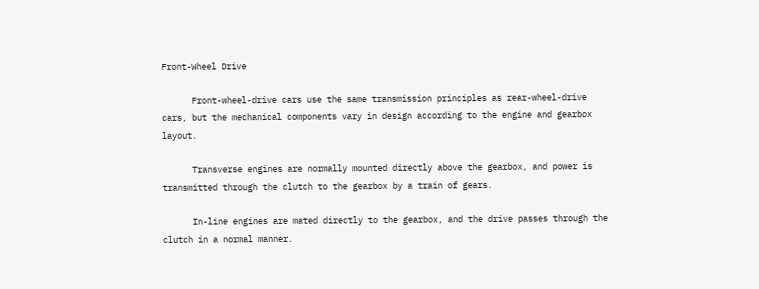Front-Wheel Drive

      Front-wheel-drive cars use the same transmission principles as rear-wheel-drive cars, but the mechanical components vary in design according to the engine and gearbox layout.

      Transverse engines are normally mounted directly above the gearbox, and power is transmitted through the clutch to the gearbox by a train of gears.

      In-line engines are mated directly to the gearbox, and the drive passes through the clutch in a normal manner.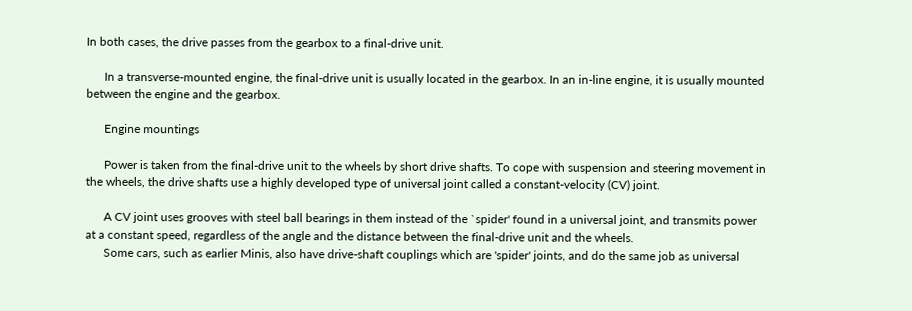In both cases, the drive passes from the gearbox to a final-drive unit.

      In a transverse-mounted engine, the final-drive unit is usually located in the gearbox. In an in-line engine, it is usually mounted between the engine and the gearbox.

      Engine mountings

      Power is taken from the final-drive unit to the wheels by short drive shafts. To cope with suspension and steering movement in the wheels, the drive shafts use a highly developed type of universal joint called a constant-velocity (CV) joint.

      A CV joint uses grooves with steel ball bearings in them instead of the `spider' found in a universal joint, and transmits power at a constant speed, regardless of the angle and the distance between the final-drive unit and the wheels.
      Some cars, such as earlier Minis, also have drive-shaft couplings which are 'spider' joints, and do the same job as universal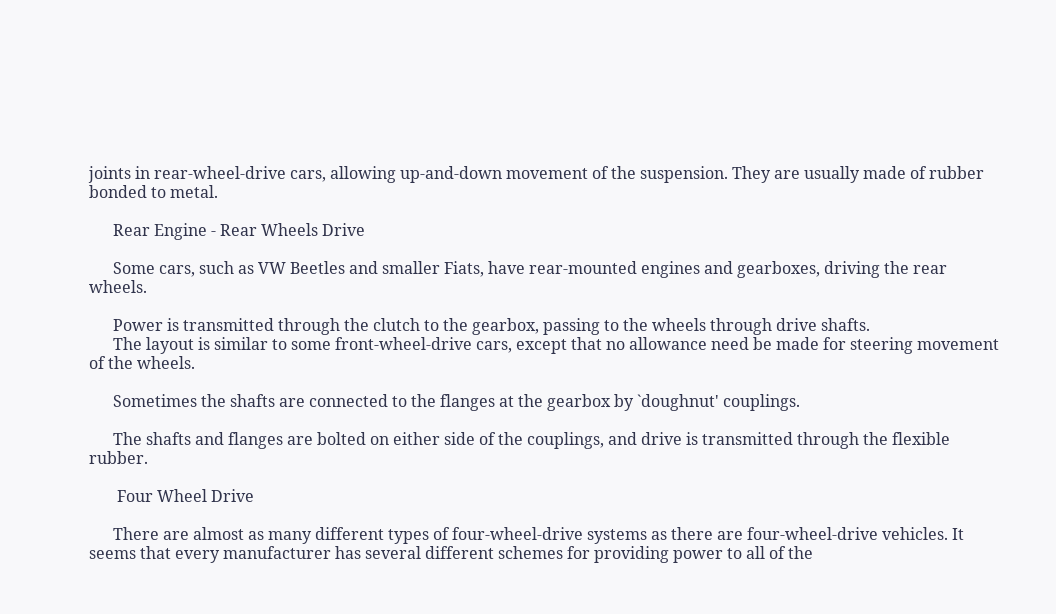joints in rear-wheel-drive cars, allowing up-and-down movement of the suspension. They are usually made of rubber bonded to metal.

      Rear Engine - Rear Wheels Drive

      Some cars, such as VW Beetles and smaller Fiats, have rear-mounted engines and gearboxes, driving the rear wheels.

      Power is transmitted through the clutch to the gearbox, passing to the wheels through drive shafts.
      The layout is similar to some front-wheel-drive cars, except that no allowance need be made for steering movement of the wheels.

      Sometimes the shafts are connected to the flanges at the gearbox by `doughnut' couplings.

      The shafts and flanges are bolted on either side of the couplings, and drive is transmitted through the flexible rubber.

       Four Wheel Drive

      There are almost as many different types of four-wheel-drive systems as there are four-wheel-drive vehicles. It seems that every manufacturer has several different schemes for providing power to all of the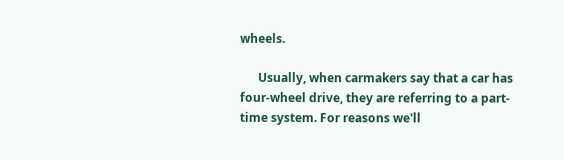wheels.

      Usually, when carmakers say that a car has four-wheel drive, they are referring to a part-time system. For reasons we'll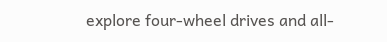explore four-wheel drives and all-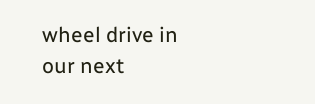wheel drive in our next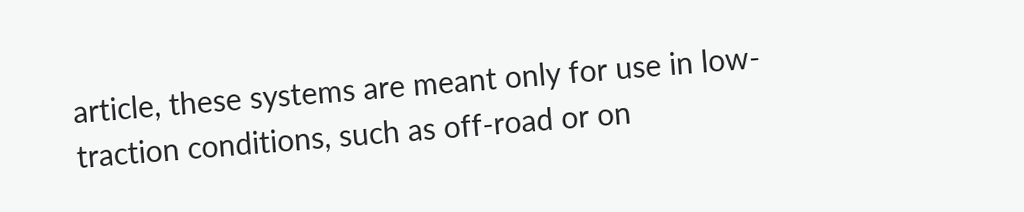article, these systems are meant only for use in low-traction conditions, such as off-road or on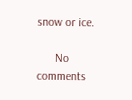snow or ice.

      No comments